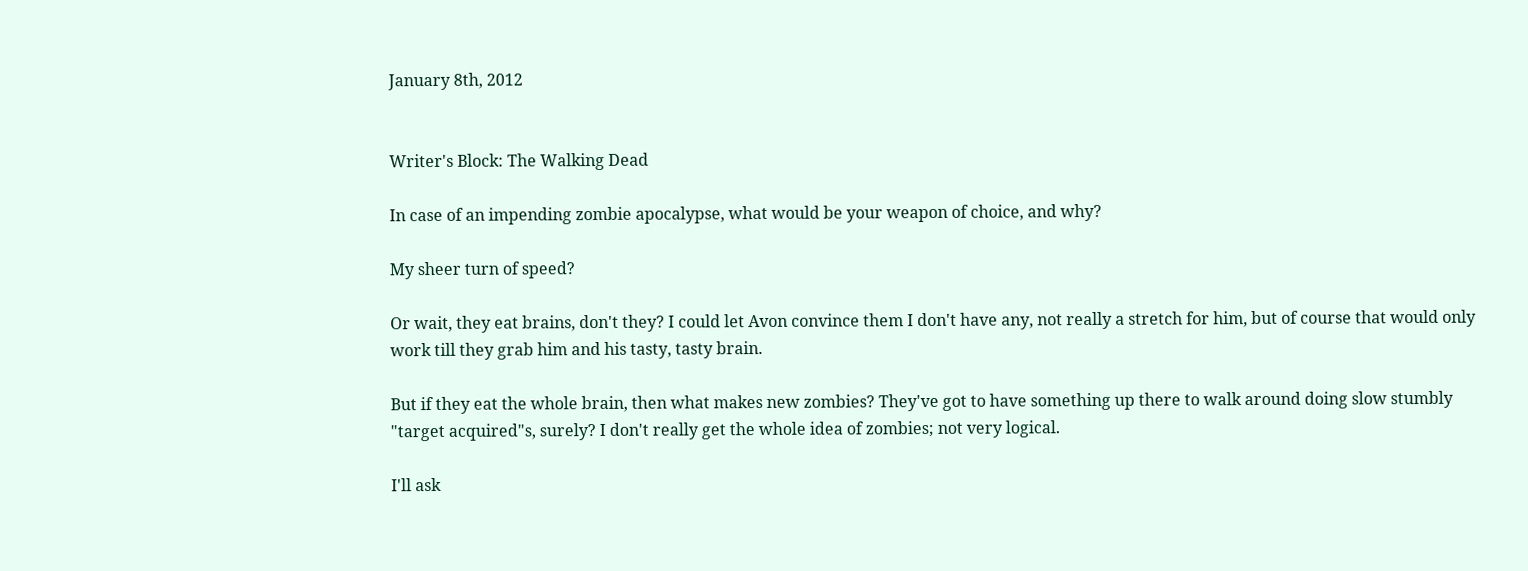January 8th, 2012


Writer's Block: The Walking Dead

In case of an impending zombie apocalypse, what would be your weapon of choice, and why?

My sheer turn of speed?

Or wait, they eat brains, don't they? I could let Avon convince them I don't have any, not really a stretch for him, but of course that would only work till they grab him and his tasty, tasty brain.

But if they eat the whole brain, then what makes new zombies? They've got to have something up there to walk around doing slow stumbly "target acquired"s, surely? I don't really get the whole idea of zombies; not very logical.

I'll ask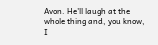Avon. He'll laugh at the whole thing and, you know, I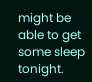might be able to get some sleep tonight.